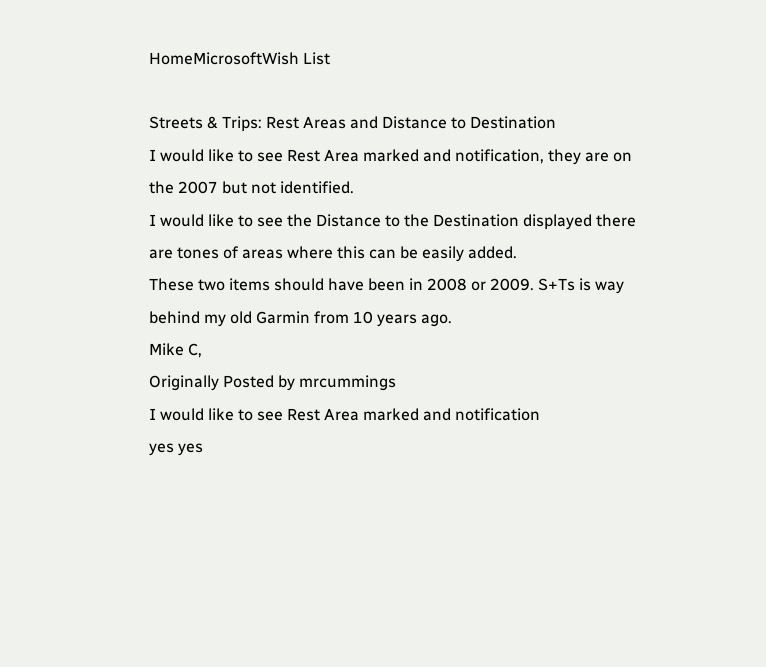HomeMicrosoftWish List

Streets & Trips: Rest Areas and Distance to Destination
I would like to see Rest Area marked and notification, they are on the 2007 but not identified.
I would like to see the Distance to the Destination displayed there are tones of areas where this can be easily added.
These two items should have been in 2008 or 2009. S+Ts is way behind my old Garmin from 10 years ago.
Mike C,
Originally Posted by mrcummings
I would like to see Rest Area marked and notification
yes yes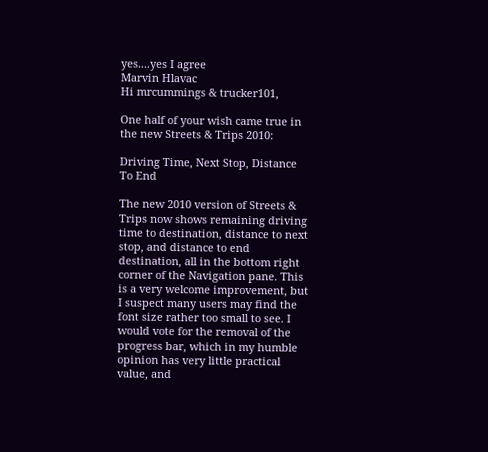yes....yes I agree
Marvin Hlavac
Hi mrcummings & trucker101,

One half of your wish came true in the new Streets & Trips 2010:

Driving Time, Next Stop, Distance To End

The new 2010 version of Streets & Trips now shows remaining driving time to destination, distance to next stop, and distance to end destination, all in the bottom right corner of the Navigation pane. This is a very welcome improvement, but I suspect many users may find the font size rather too small to see. I would vote for the removal of the progress bar, which in my humble opinion has very little practical value, and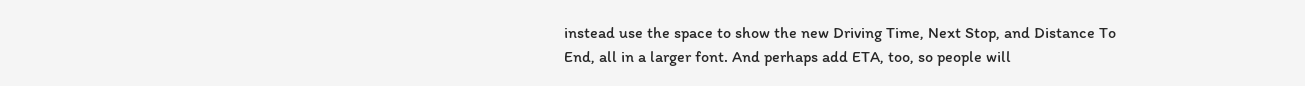instead use the space to show the new Driving Time, Next Stop, and Distance To End, all in a larger font. And perhaps add ETA, too, so people will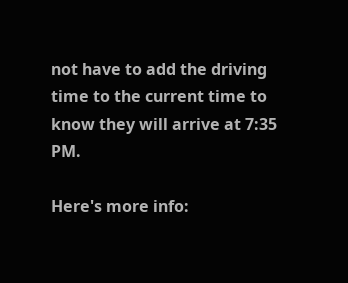not have to add the driving time to the current time to know they will arrive at 7:35 PM.

Here's more info: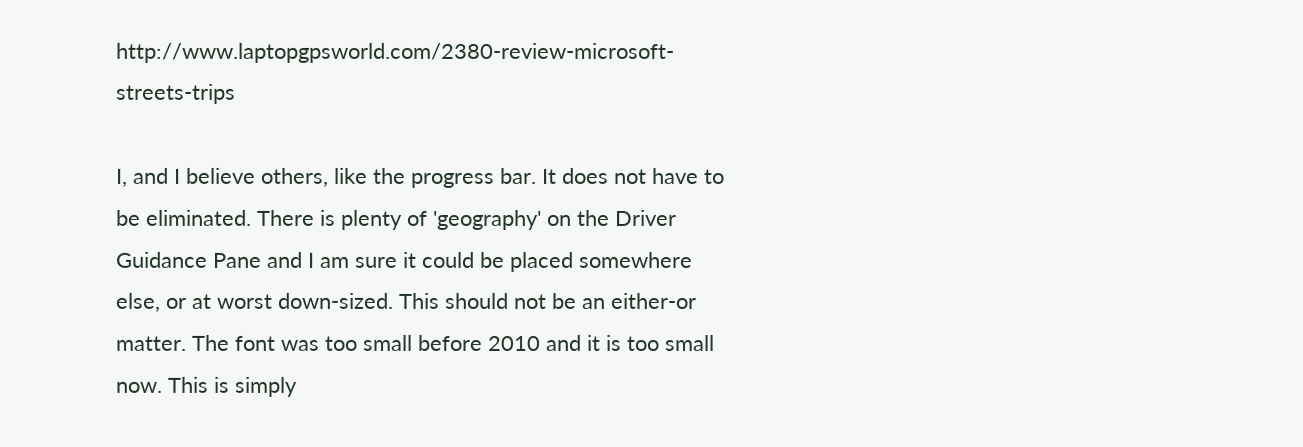http://www.laptopgpsworld.com/2380-review-microsoft-streets-trips

I, and I believe others, like the progress bar. It does not have to be eliminated. There is plenty of 'geography' on the Driver Guidance Pane and I am sure it could be placed somewhere else, or at worst down-sized. This should not be an either-or matter. The font was too small before 2010 and it is too small now. This is simply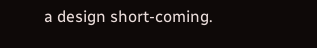a design short-coming.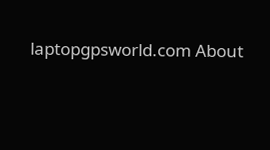laptopgpsworld.com About